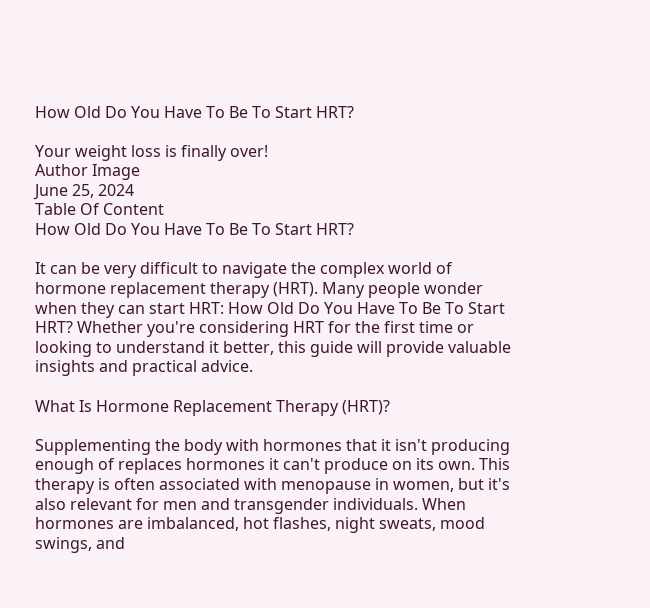How Old Do You Have To Be To Start HRT?

Your weight loss is finally over!
Author Image
June 25, 2024
Table Of Content
How Old Do You Have To Be To Start HRT?

It can be very difficult to navigate the complex world of hormone replacement therapy (HRT). Many people wonder when they can start HRT: How Old Do You Have To Be To Start HRT? Whether you're considering HRT for the first time or looking to understand it better, this guide will provide valuable insights and practical advice.

What Is Hormone Replacement Therapy (HRT)?

Supplementing the body with hormones that it isn't producing enough of replaces hormones it can't produce on its own. This therapy is often associated with menopause in women, but it's also relevant for men and transgender individuals. When hormones are imbalanced, hot flashes, night sweats, mood swings, and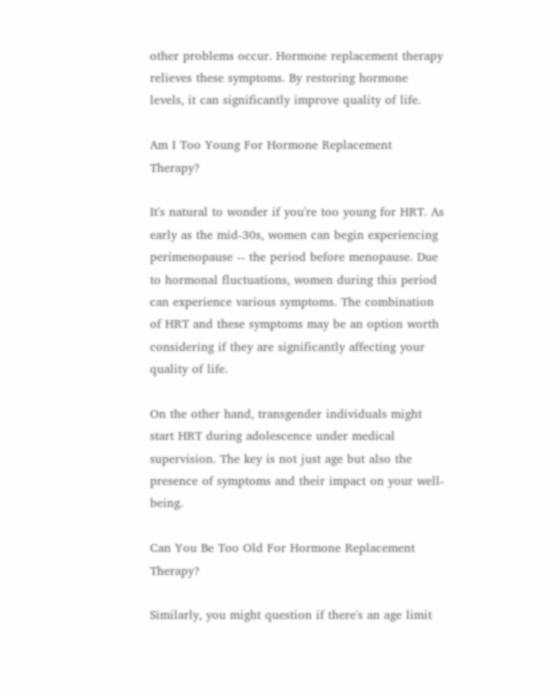other problems occur. Hormone replacement therapy relieves these symptoms. By restoring hormone levels, it can significantly improve quality of life.

Am I Too Young For Hormone Replacement Therapy?

It's natural to wonder if you're too young for HRT. As early as the mid-30s, women can begin experiencing perimenopause -- the period before menopause. Due to hormonal fluctuations, women during this period can experience various symptoms. The combination of HRT and these symptoms may be an option worth considering if they are significantly affecting your quality of life.

On the other hand, transgender individuals might start HRT during adolescence under medical supervision. The key is not just age but also the presence of symptoms and their impact on your well-being.

Can You Be Too Old For Hormone Replacement Therapy?

Similarly, you might question if there's an age limit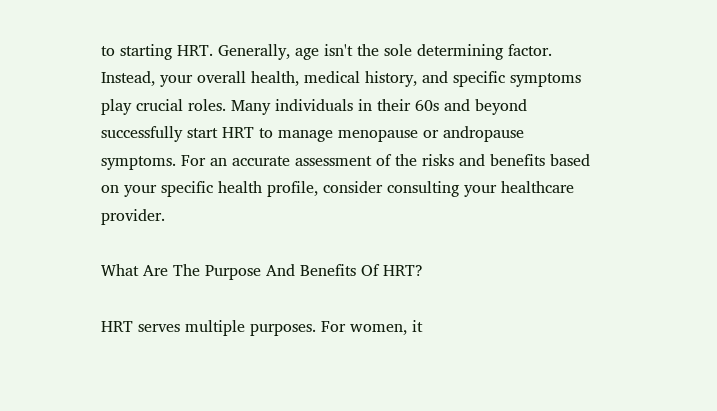to starting HRT. Generally, age isn't the sole determining factor. Instead, your overall health, medical history, and specific symptoms play crucial roles. Many individuals in their 60s and beyond successfully start HRT to manage menopause or andropause symptoms. For an accurate assessment of the risks and benefits based on your specific health profile, consider consulting your healthcare provider.

What Are The Purpose And Benefits Of HRT?

HRT serves multiple purposes. For women, it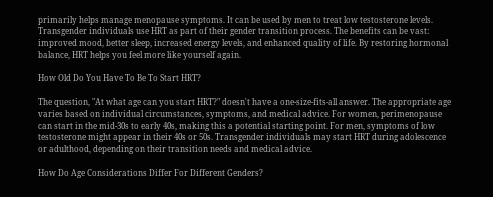primarily helps manage menopause symptoms. It can be used by men to treat low testosterone levels. Transgender individuals use HRT as part of their gender transition process. The benefits can be vast: improved mood, better sleep, increased energy levels, and enhanced quality of life. By restoring hormonal balance, HRT helps you feel more like yourself again.

How Old Do You Have To Be To Start HRT?

The question, "At what age can you start HRT?" doesn't have a one-size-fits-all answer. The appropriate age varies based on individual circumstances, symptoms, and medical advice. For women, perimenopause can start in the mid-30s to early 40s, making this a potential starting point. For men, symptoms of low testosterone might appear in their 40s or 50s. Transgender individuals may start HRT during adolescence or adulthood, depending on their transition needs and medical advice.

How Do Age Considerations Differ For Different Genders?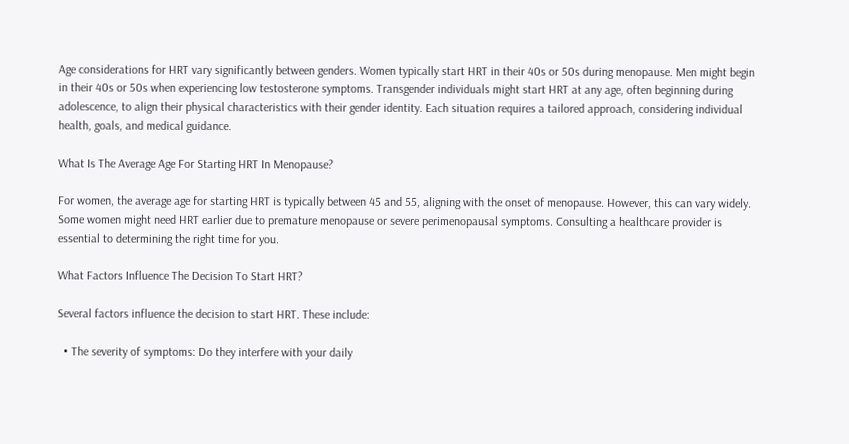Age considerations for HRT vary significantly between genders. Women typically start HRT in their 40s or 50s during menopause. Men might begin in their 40s or 50s when experiencing low testosterone symptoms. Transgender individuals might start HRT at any age, often beginning during adolescence, to align their physical characteristics with their gender identity. Each situation requires a tailored approach, considering individual health, goals, and medical guidance.

What Is The Average Age For Starting HRT In Menopause?

For women, the average age for starting HRT is typically between 45 and 55, aligning with the onset of menopause. However, this can vary widely. Some women might need HRT earlier due to premature menopause or severe perimenopausal symptoms. Consulting a healthcare provider is essential to determining the right time for you.

What Factors Influence The Decision To Start HRT?

Several factors influence the decision to start HRT. These include:

  • The severity of symptoms: Do they interfere with your daily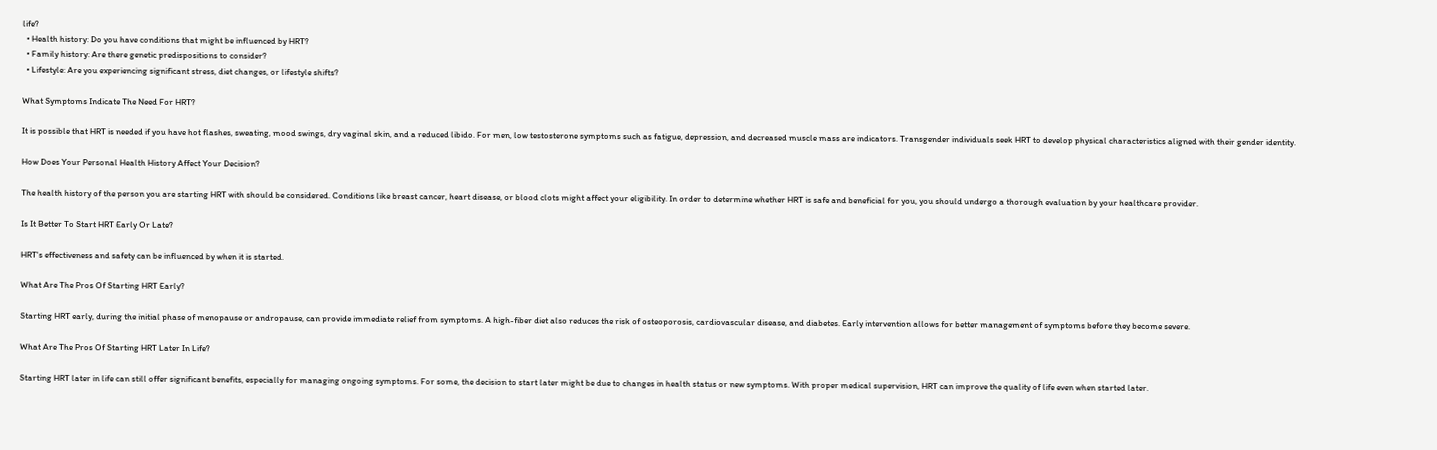life?
  • Health history: Do you have conditions that might be influenced by HRT?
  • Family history: Are there genetic predispositions to consider?
  • Lifestyle: Are you experiencing significant stress, diet changes, or lifestyle shifts?

What Symptoms Indicate The Need For HRT?

It is possible that HRT is needed if you have hot flashes, sweating, mood swings, dry vaginal skin, and a reduced libido. For men, low testosterone symptoms such as fatigue, depression, and decreased muscle mass are indicators. Transgender individuals seek HRT to develop physical characteristics aligned with their gender identity.

How Does Your Personal Health History Affect Your Decision?

The health history of the person you are starting HRT with should be considered. Conditions like breast cancer, heart disease, or blood clots might affect your eligibility. In order to determine whether HRT is safe and beneficial for you, you should undergo a thorough evaluation by your healthcare provider.

Is It Better To Start HRT Early Or Late?

HRT's effectiveness and safety can be influenced by when it is started.

What Are The Pros Of Starting HRT Early?

Starting HRT early, during the initial phase of menopause or andropause, can provide immediate relief from symptoms. A high-fiber diet also reduces the risk of osteoporosis, cardiovascular disease, and diabetes. Early intervention allows for better management of symptoms before they become severe.

What Are The Pros Of Starting HRT Later In Life?

Starting HRT later in life can still offer significant benefits, especially for managing ongoing symptoms. For some, the decision to start later might be due to changes in health status or new symptoms. With proper medical supervision, HRT can improve the quality of life even when started later.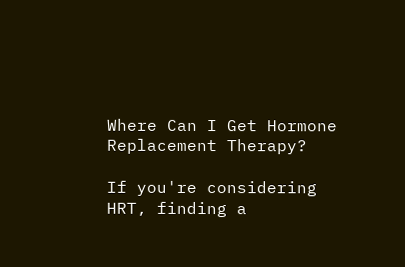Where Can I Get Hormone Replacement Therapy?

If you're considering HRT, finding a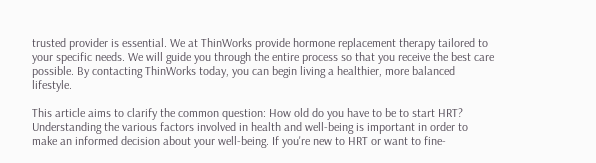trusted provider is essential. We at ThinWorks provide hormone replacement therapy tailored to your specific needs. We will guide you through the entire process so that you receive the best care possible. By contacting ThinWorks today, you can begin living a healthier, more balanced lifestyle.

This article aims to clarify the common question: How old do you have to be to start HRT? Understanding the various factors involved in health and well-being is important in order to make an informed decision about your well-being. If you're new to HRT or want to fine-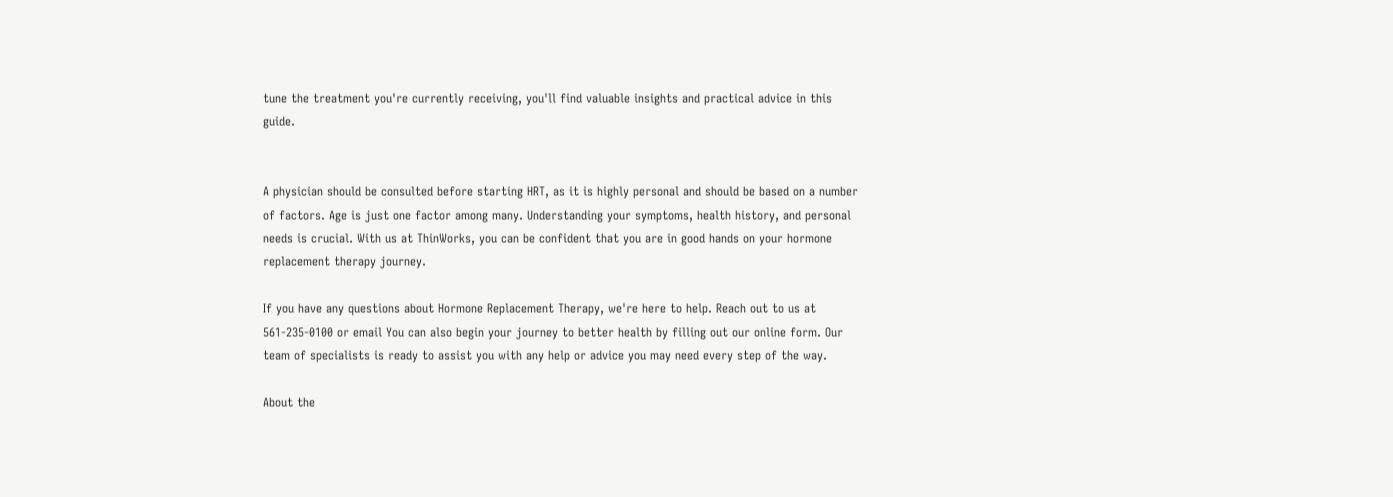tune the treatment you're currently receiving, you'll find valuable insights and practical advice in this guide.


A physician should be consulted before starting HRT, as it is highly personal and should be based on a number of factors. Age is just one factor among many. Understanding your symptoms, health history, and personal needs is crucial. With us at ThinWorks, you can be confident that you are in good hands on your hormone replacement therapy journey.

If you have any questions about Hormone Replacement Therapy, we're here to help. Reach out to us at 561-235-0100 or email You can also begin your journey to better health by filling out our online form. Our team of specialists is ready to assist you with any help or advice you may need every step of the way.

About the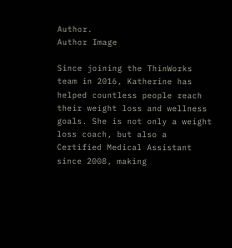Author.
Author Image

Since joining the ThinWorks team in 2016, Katherine has helped countless people reach their weight loss and wellness goals. She is not only a weight loss coach, but also a Certified Medical Assistant since 2008, making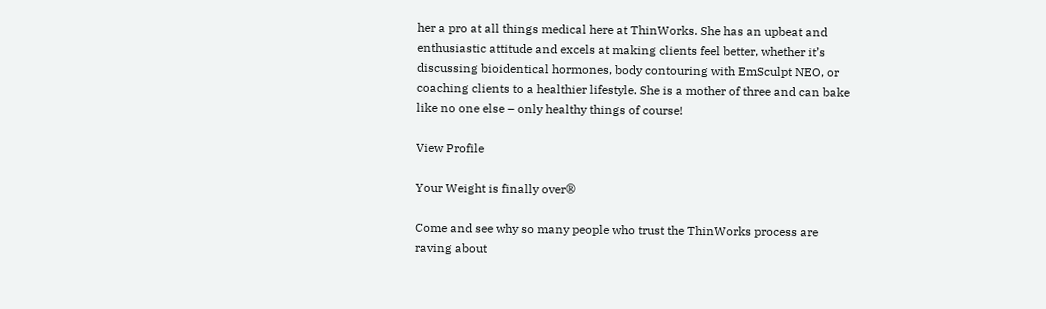her a pro at all things medical here at ThinWorks. She has an upbeat and enthusiastic attitude and excels at making clients feel better, whether it’s discussing bioidentical hormones, body contouring with EmSculpt NEO, or coaching clients to a healthier lifestyle. She is a mother of three and can bake like no one else – only healthy things of course!

View Profile

Your Weight is finally over®

Come and see why so many people who trust the ThinWorks process are raving about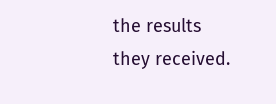the results they received.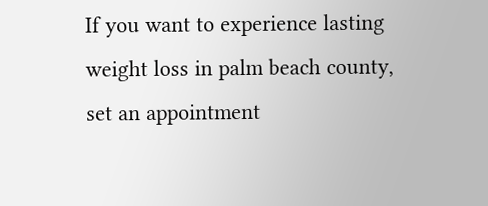If you want to experience lasting weight loss in palm beach county, set an appointment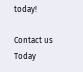today!

Contact us Today